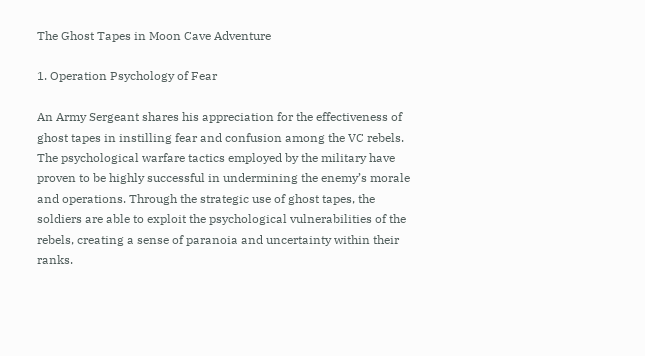The Ghost Tapes in Moon Cave Adventure

1. Operation Psychology of Fear

An Army Sergeant shares his appreciation for the effectiveness of ghost tapes in instilling fear and confusion among the VC rebels. The psychological warfare tactics employed by the military have proven to be highly successful in undermining the enemy’s morale and operations. Through the strategic use of ghost tapes, the soldiers are able to exploit the psychological vulnerabilities of the rebels, creating a sense of paranoia and uncertainty within their ranks.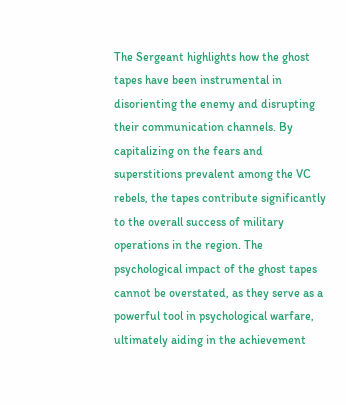The Sergeant highlights how the ghost tapes have been instrumental in disorienting the enemy and disrupting their communication channels. By capitalizing on the fears and superstitions prevalent among the VC rebels, the tapes contribute significantly to the overall success of military operations in the region. The psychological impact of the ghost tapes cannot be overstated, as they serve as a powerful tool in psychological warfare, ultimately aiding in the achievement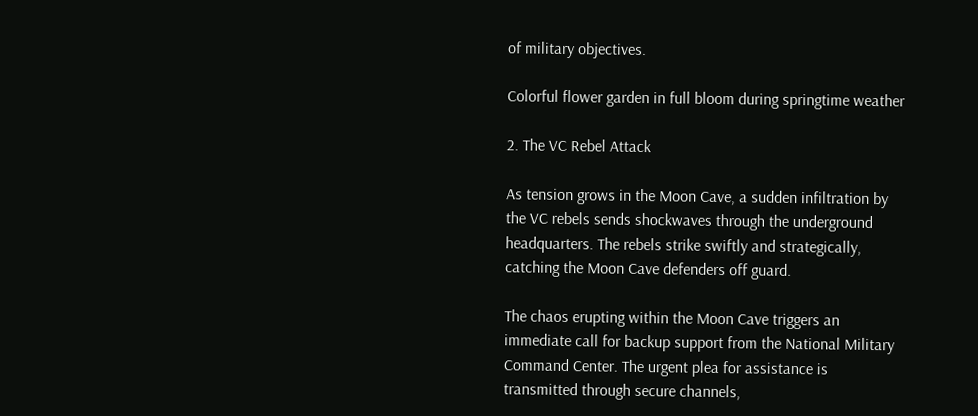of military objectives.

Colorful flower garden in full bloom during springtime weather

2. The VC Rebel Attack

As tension grows in the Moon Cave, a sudden infiltration by the VC rebels sends shockwaves through the underground headquarters. The rebels strike swiftly and strategically, catching the Moon Cave defenders off guard.

The chaos erupting within the Moon Cave triggers an immediate call for backup support from the National Military Command Center. The urgent plea for assistance is transmitted through secure channels,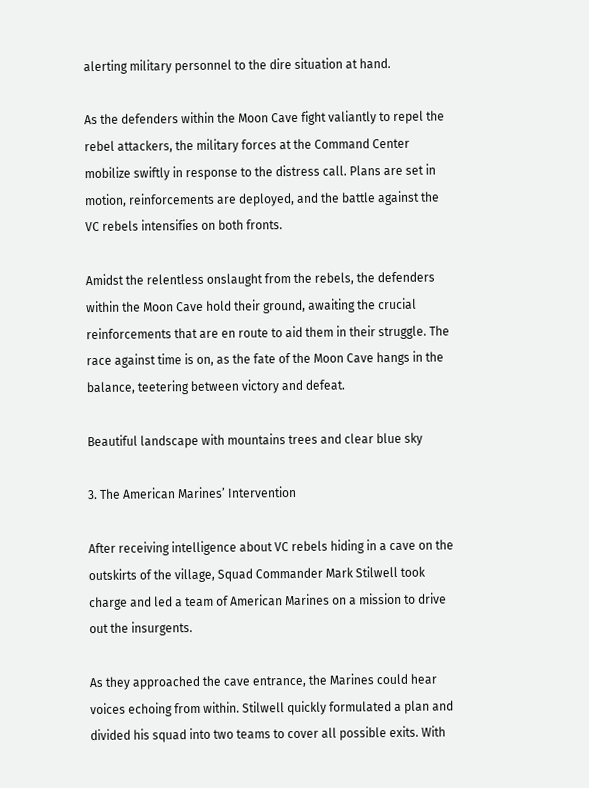alerting military personnel to the dire situation at hand.

As the defenders within the Moon Cave fight valiantly to repel the rebel attackers, the military forces at the Command Center mobilize swiftly in response to the distress call. Plans are set in motion, reinforcements are deployed, and the battle against the VC rebels intensifies on both fronts.

Amidst the relentless onslaught from the rebels, the defenders within the Moon Cave hold their ground, awaiting the crucial reinforcements that are en route to aid them in their struggle. The race against time is on, as the fate of the Moon Cave hangs in the balance, teetering between victory and defeat.

Beautiful landscape with mountains trees and clear blue sky

3. The American Marines’ Intervention

After receiving intelligence about VC rebels hiding in a cave on the outskirts of the village, Squad Commander Mark Stilwell took charge and led a team of American Marines on a mission to drive out the insurgents.

As they approached the cave entrance, the Marines could hear voices echoing from within. Stilwell quickly formulated a plan and divided his squad into two teams to cover all possible exits. With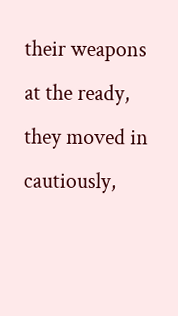their weapons at the ready, they moved in cautiously,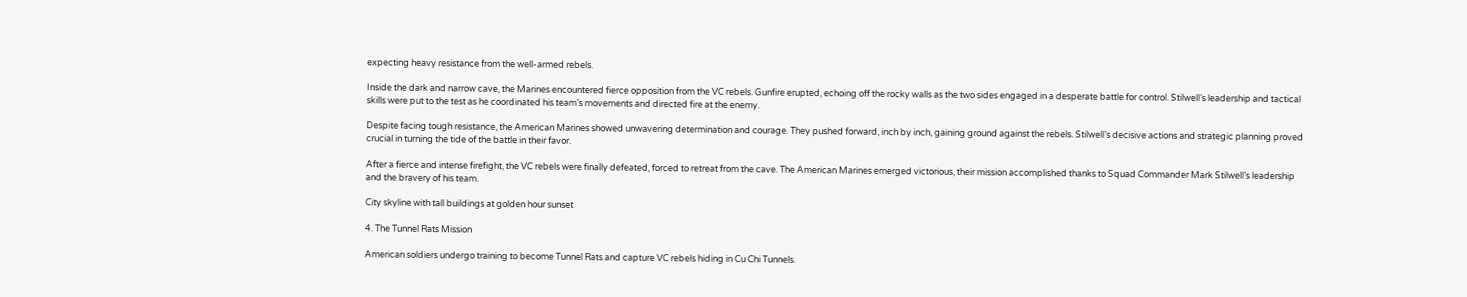expecting heavy resistance from the well-armed rebels.

Inside the dark and narrow cave, the Marines encountered fierce opposition from the VC rebels. Gunfire erupted, echoing off the rocky walls as the two sides engaged in a desperate battle for control. Stilwell’s leadership and tactical skills were put to the test as he coordinated his team’s movements and directed fire at the enemy.

Despite facing tough resistance, the American Marines showed unwavering determination and courage. They pushed forward, inch by inch, gaining ground against the rebels. Stilwell’s decisive actions and strategic planning proved crucial in turning the tide of the battle in their favor.

After a fierce and intense firefight, the VC rebels were finally defeated, forced to retreat from the cave. The American Marines emerged victorious, their mission accomplished thanks to Squad Commander Mark Stilwell’s leadership and the bravery of his team.

City skyline with tall buildings at golden hour sunset

4. The Tunnel Rats Mission

American soldiers undergo training to become Tunnel Rats and capture VC rebels hiding in Cu Chi Tunnels.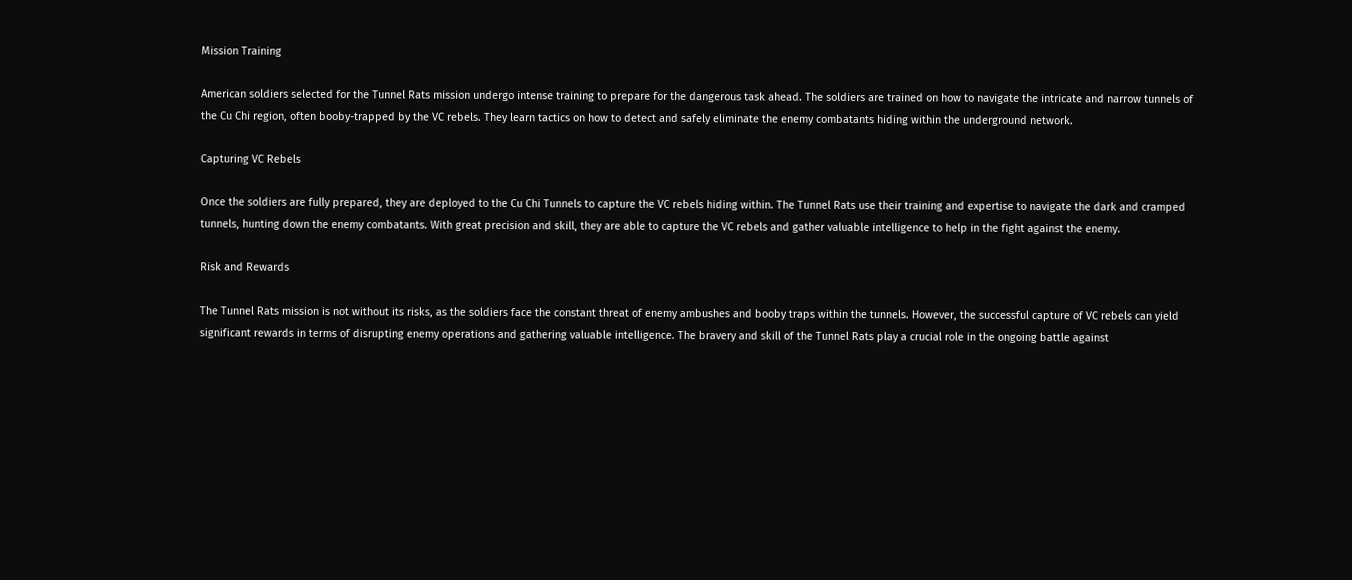Mission Training

American soldiers selected for the Tunnel Rats mission undergo intense training to prepare for the dangerous task ahead. The soldiers are trained on how to navigate the intricate and narrow tunnels of the Cu Chi region, often booby-trapped by the VC rebels. They learn tactics on how to detect and safely eliminate the enemy combatants hiding within the underground network.

Capturing VC Rebels

Once the soldiers are fully prepared, they are deployed to the Cu Chi Tunnels to capture the VC rebels hiding within. The Tunnel Rats use their training and expertise to navigate the dark and cramped tunnels, hunting down the enemy combatants. With great precision and skill, they are able to capture the VC rebels and gather valuable intelligence to help in the fight against the enemy.

Risk and Rewards

The Tunnel Rats mission is not without its risks, as the soldiers face the constant threat of enemy ambushes and booby traps within the tunnels. However, the successful capture of VC rebels can yield significant rewards in terms of disrupting enemy operations and gathering valuable intelligence. The bravery and skill of the Tunnel Rats play a crucial role in the ongoing battle against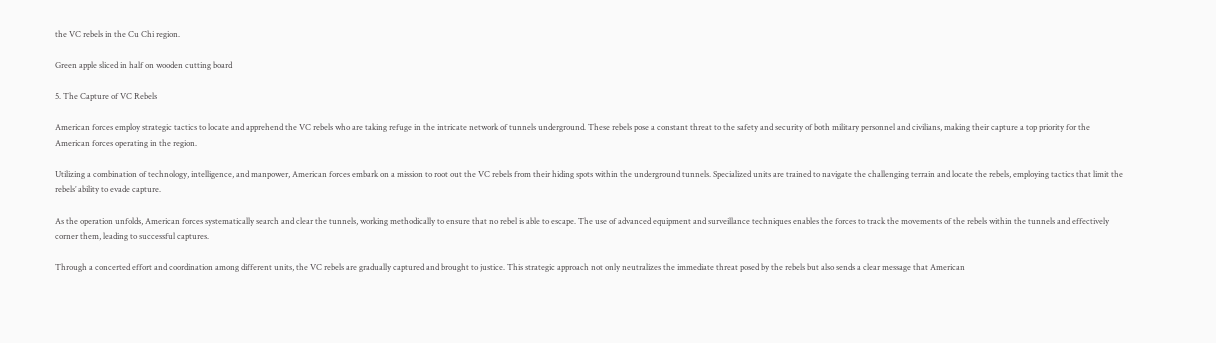the VC rebels in the Cu Chi region.

Green apple sliced in half on wooden cutting board

5. The Capture of VC Rebels

American forces employ strategic tactics to locate and apprehend the VC rebels who are taking refuge in the intricate network of tunnels underground. These rebels pose a constant threat to the safety and security of both military personnel and civilians, making their capture a top priority for the American forces operating in the region.

Utilizing a combination of technology, intelligence, and manpower, American forces embark on a mission to root out the VC rebels from their hiding spots within the underground tunnels. Specialized units are trained to navigate the challenging terrain and locate the rebels, employing tactics that limit the rebels’ ability to evade capture.

As the operation unfolds, American forces systematically search and clear the tunnels, working methodically to ensure that no rebel is able to escape. The use of advanced equipment and surveillance techniques enables the forces to track the movements of the rebels within the tunnels and effectively corner them, leading to successful captures.

Through a concerted effort and coordination among different units, the VC rebels are gradually captured and brought to justice. This strategic approach not only neutralizes the immediate threat posed by the rebels but also sends a clear message that American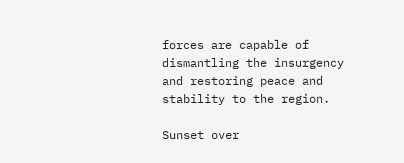forces are capable of dismantling the insurgency and restoring peace and stability to the region.

Sunset over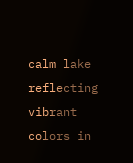calm lake reflecting vibrant colors in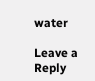water

Leave a Reply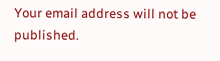Your email address will not be published.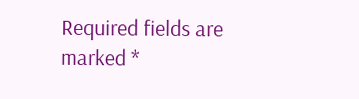Required fields are marked *